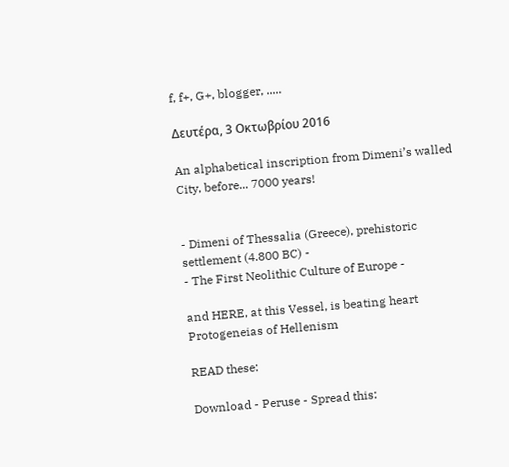f, f+, G+, blogger, .....

Δευτέρα, 3 Οκτωβρίου 2016

An alphabetical inscription from Dimeni’s walled City, before... 7000 years!


- Dimeni of Thessalia (Greece), prehistoric settlement (4.800 BC) -
- The First Neolithic Culture of Europe -

and HERE, at this Vessel, is beating heart Protogeneias of Hellenism

READ these:

Download - Peruse - Spread this: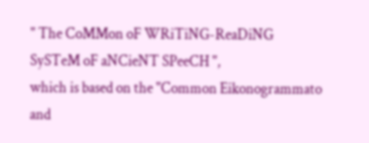" The CoMMon oF WRiTiNG-ReaDiNG SySTeM oF aNCieNT SPeeCH ",
which is based on the "Common Eikonogrammato and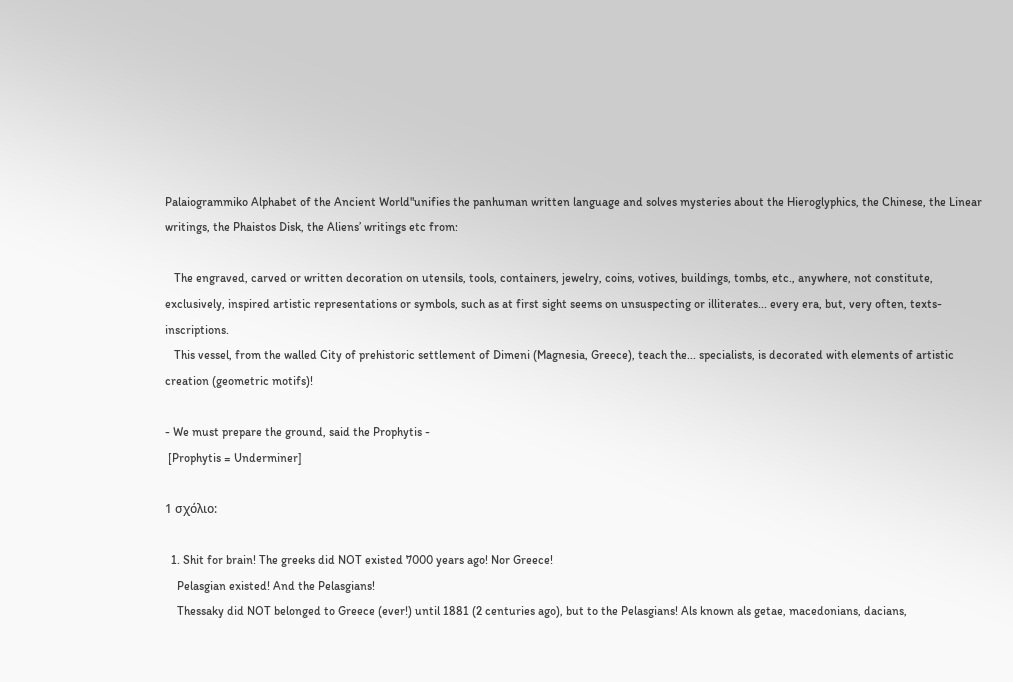Palaiogrammiko Alphabet of the Ancient World"unifies the panhuman written language and solves mysteries about the Hieroglyphics, the Chinese, the Linear writings, the Phaistos Disk, the Aliens’ writings etc from:

   The engraved, carved or written decoration on utensils, tools, containers, jewelry, coins, votives, buildings, tombs, etc., anywhere, not constitute, exclusively, inspired artistic representations or symbols, such as at first sight seems on unsuspecting or illiterates... every era, but, very often, texts-inscriptions.
   This vessel, from the walled City of prehistoric settlement of Dimeni (Magnesia, Greece), teach the... specialists, is decorated with elements of artistic creation (geometric motifs)!

- We must prepare the ground, said the Prophytis -
 [Prophytis = Underminer]

1 σχόλιο:

  1. Shit for brain! The greeks did NOT existed 7000 years ago! Nor Greece!
    Pelasgian existed! And the Pelasgians!
    Thessaky did NOT belonged to Greece (ever!) until 1881 (2 centuries ago), but to the Pelasgians! Als known als getae, macedonians, dacians,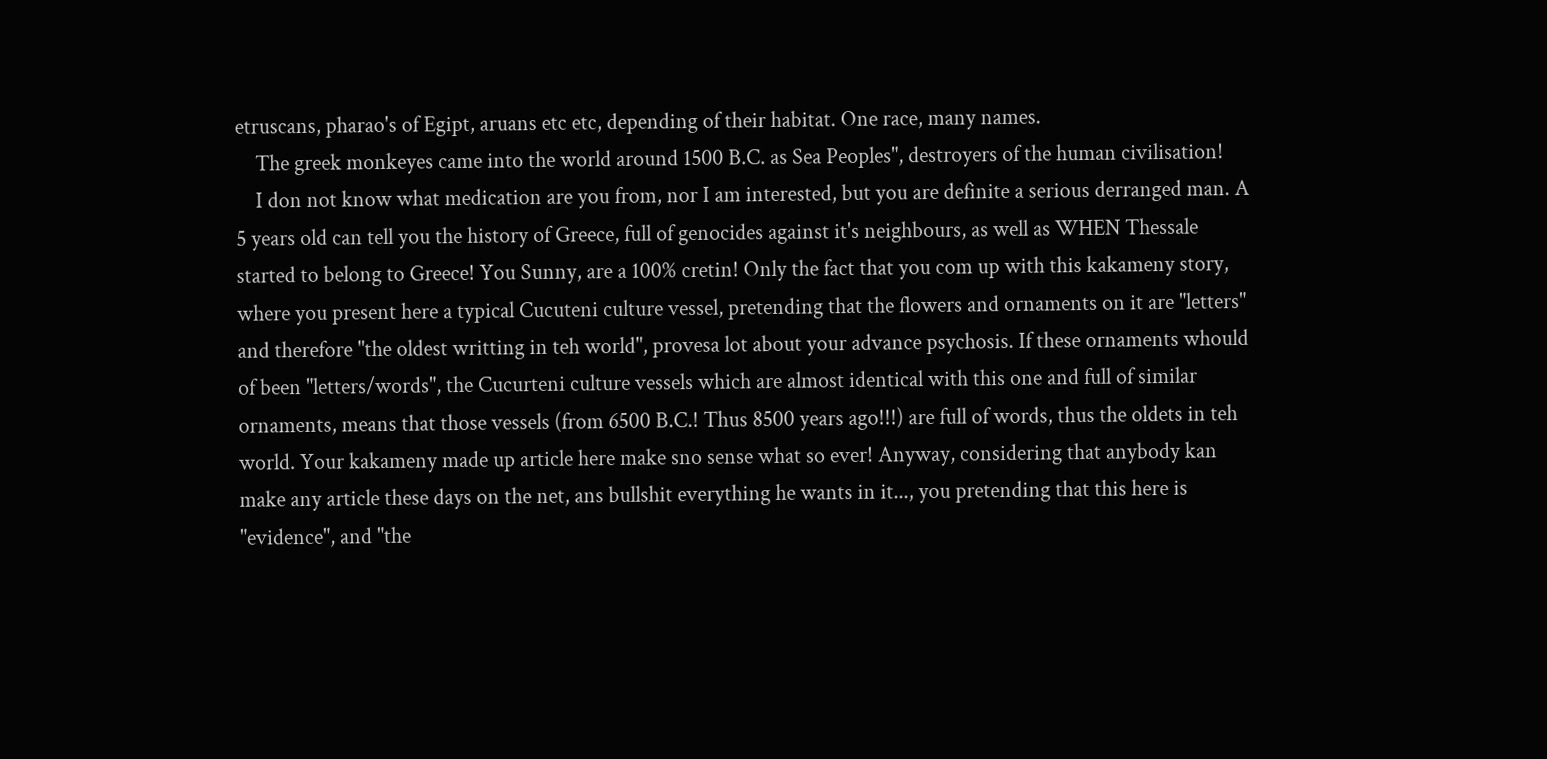etruscans, pharao's of Egipt, aruans etc etc, depending of their habitat. One race, many names.
    The greek monkeyes came into the world around 1500 B.C. as Sea Peoples", destroyers of the human civilisation!
    I don not know what medication are you from, nor I am interested, but you are definite a serious derranged man. A 5 years old can tell you the history of Greece, full of genocides against it's neighbours, as well as WHEN Thessale started to belong to Greece! You Sunny, are a 100% cretin! Only the fact that you com up with this kakameny story, where you present here a typical Cucuteni culture vessel, pretending that the flowers and ornaments on it are "letters" and therefore "the oldest writting in teh world", provesa lot about your advance psychosis. If these ornaments whould of been "letters/words", the Cucurteni culture vessels which are almost identical with this one and full of similar ornaments, means that those vessels (from 6500 B.C.! Thus 8500 years ago!!!) are full of words, thus the oldets in teh world. Your kakameny made up article here make sno sense what so ever! Anyway, considering that anybody kan make any article these days on the net, ans bullshit everything he wants in it..., you pretending that this here is "evidence", and "the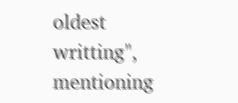oldest writting", mentioning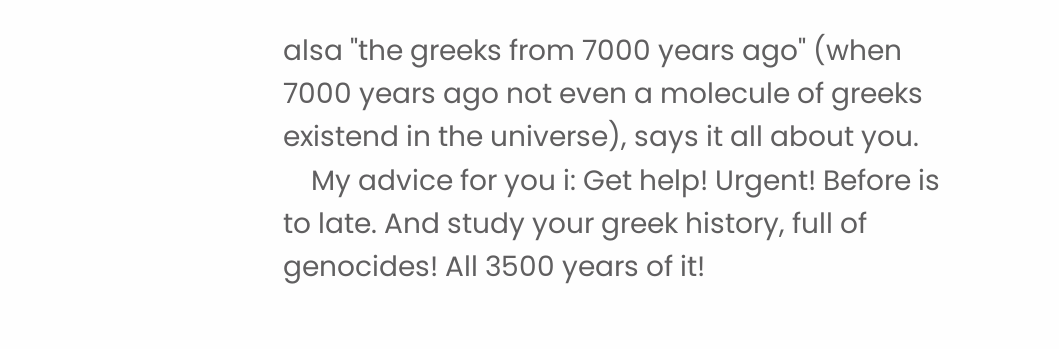alsa "the greeks from 7000 years ago" (when 7000 years ago not even a molecule of greeks existend in the universe), says it all about you.
    My advice for you i: Get help! Urgent! Before is to late. And study your greek history, full of genocides! All 3500 years of it!